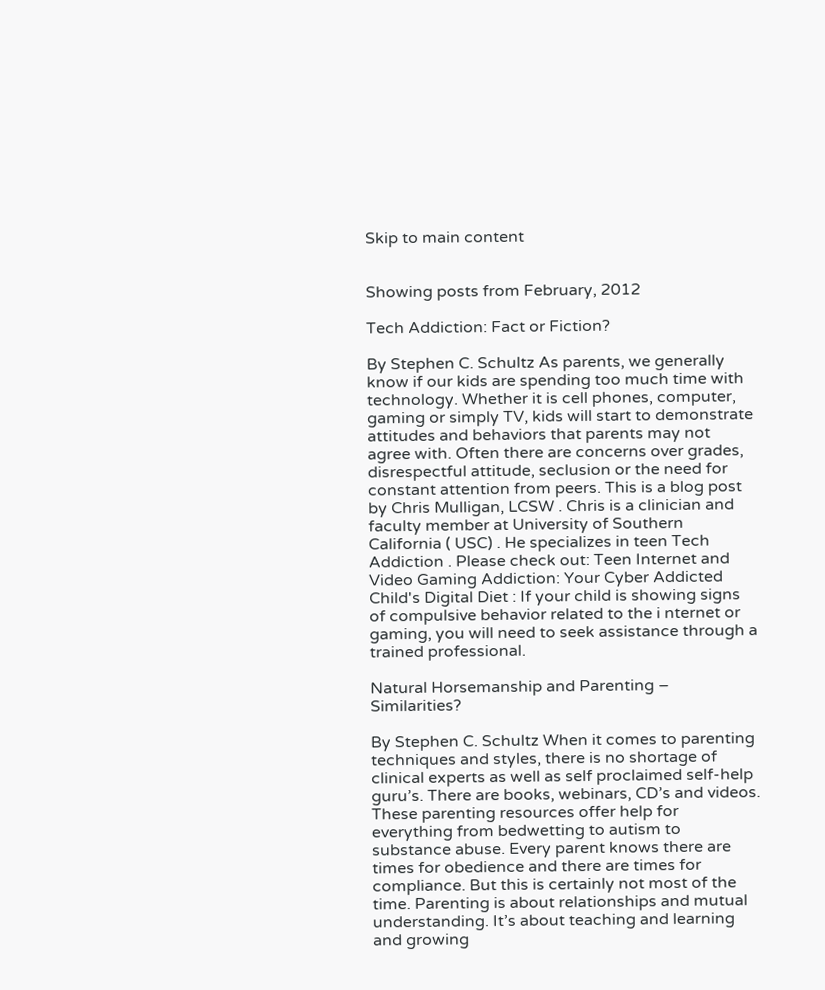Skip to main content


Showing posts from February, 2012

Tech Addiction: Fact or Fiction?

By Stephen C. Schultz As parents, we generally know if our kids are spending too much time with technology. Whether it is cell phones, computer, gaming or simply TV, kids will start to demonstrate attitudes and behaviors that parents may not agree with. Often there are concerns over grades, disrespectful attitude, seclusion or the need for constant attention from peers. This is a blog post by Chris Mulligan, LCSW . Chris is a clinician and faculty member at University of Southern California ( USC) . He specializes in teen Tech Addiction . Please check out: Teen Internet and Video Gaming Addiction: Your Cyber Addicted Child's Digital Diet : If your child is showing signs of compulsive behavior related to the i nternet or gaming, you will need to seek assistance through a trained professional.

Natural Horsemanship and Parenting – Similarities?

By Stephen C. Schultz When it comes to parenting techniques and styles, there is no shortage of clinical experts as well as self proclaimed self-help guru’s. There are books, webinars, CD’s and videos. These parenting resources offer help for everything from bedwetting to autism to substance abuse. Every parent knows there are times for obedience and there are times for compliance. But this is certainly not most of the time. Parenting is about relationships and mutual understanding. It’s about teaching and learning and growing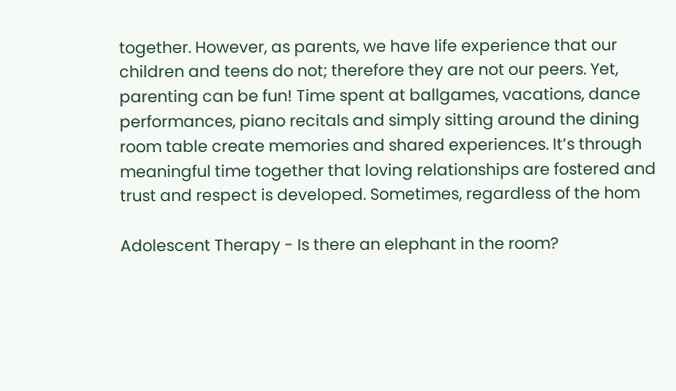together. However, as parents, we have life experience that our children and teens do not; therefore they are not our peers. Yet, parenting can be fun! Time spent at ballgames, vacations, dance performances, piano recitals and simply sitting around the dining room table create memories and shared experiences. It’s through meaningful time together that loving relationships are fostered and trust and respect is developed. Sometimes, regardless of the hom

Adolescent Therapy - Is there an elephant in the room?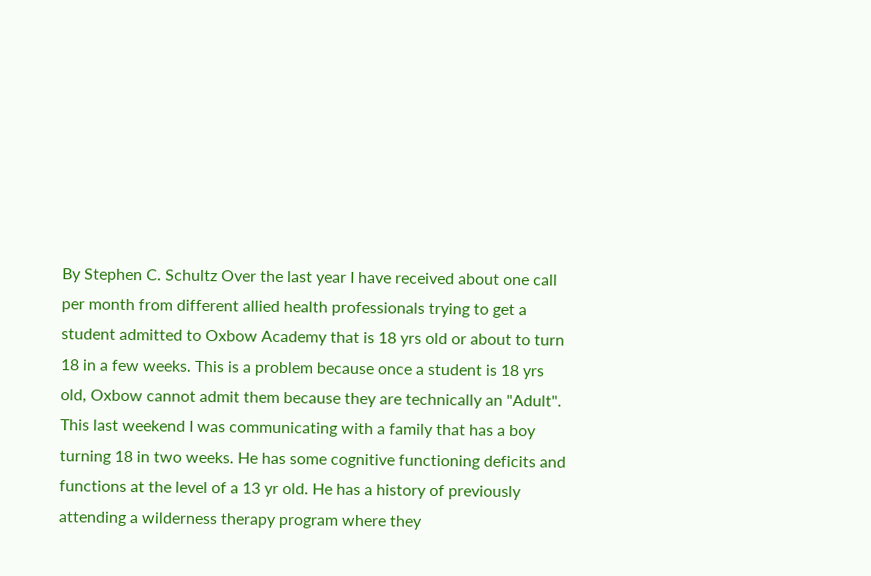By Stephen C. Schultz Over the last year I have received about one call per month from different allied health professionals trying to get a student admitted to Oxbow Academy that is 18 yrs old or about to turn 18 in a few weeks. This is a problem because once a student is 18 yrs old, Oxbow cannot admit them because they are technically an "Adult". This last weekend I was communicating with a family that has a boy turning 18 in two weeks. He has some cognitive functioning deficits and functions at the level of a 13 yr old. He has a history of previously attending a wilderness therapy program where they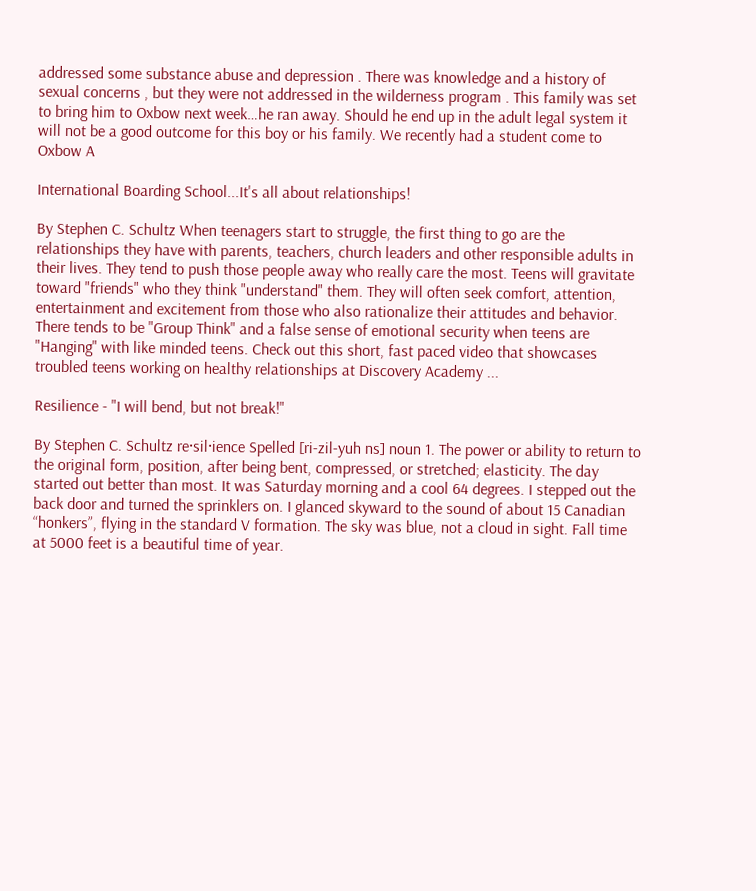addressed some substance abuse and depression . There was knowledge and a history of sexual concerns , but they were not addressed in the wilderness program . This family was set to bring him to Oxbow next week…he ran away. Should he end up in the adult legal system it will not be a good outcome for this boy or his family. We recently had a student come to Oxbow A

International Boarding School...It's all about relationships!

By Stephen C. Schultz When teenagers start to struggle, the first thing to go are the relationships they have with parents, teachers, church leaders and other responsible adults in their lives. They tend to push those people away who really care the most. Teens will gravitate toward "friends" who they think "understand" them. They will often seek comfort, attention, entertainment and excitement from those who also rationalize their attitudes and behavior. There tends to be "Group Think" and a false sense of emotional security when teens are "Hanging" with like minded teens. Check out this short, fast paced video that showcases troubled teens working on healthy relationships at Discovery Academy ...

Resilience - "I will bend, but not break!"

By Stephen C. Schultz re·sil·ience Spelled [ri-zil-yuh ns] noun 1. The power or ability to return to the original form, position, after being bent, compressed, or stretched; elasticity. The day started out better than most. It was Saturday morning and a cool 64 degrees. I stepped out the back door and turned the sprinklers on. I glanced skyward to the sound of about 15 Canadian “honkers”, flying in the standard V formation. The sky was blue, not a cloud in sight. Fall time at 5000 feet is a beautiful time of year.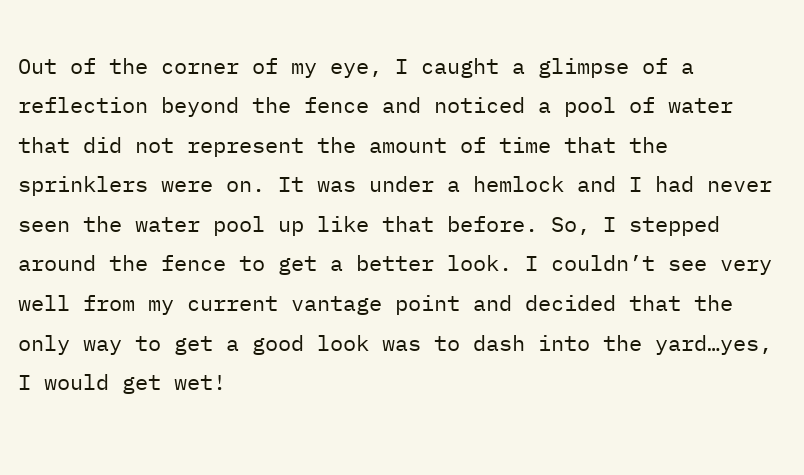Out of the corner of my eye, I caught a glimpse of a reflection beyond the fence and noticed a pool of water that did not represent the amount of time that the sprinklers were on. It was under a hemlock and I had never seen the water pool up like that before. So, I stepped around the fence to get a better look. I couldn’t see very well from my current vantage point and decided that the only way to get a good look was to dash into the yard…yes, I would get wet!